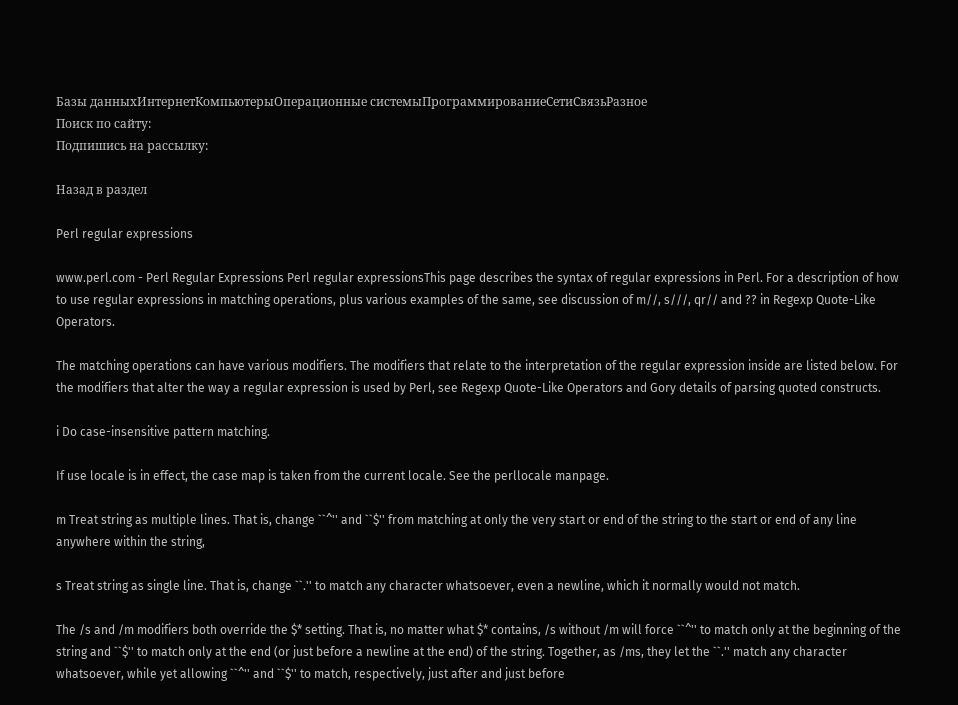Базы данныхИнтернетКомпьютерыОперационные системыПрограммированиеСетиСвязьРазное
Поиск по сайту:
Подпишись на рассылку:

Назад в раздел

Perl regular expressions

www.perl.com - Perl Regular Expressions Perl regular expressionsThis page describes the syntax of regular expressions in Perl. For a description of how to use regular expressions in matching operations, plus various examples of the same, see discussion of m//, s///, qr// and ?? in Regexp Quote-Like Operators.

The matching operations can have various modifiers. The modifiers that relate to the interpretation of the regular expression inside are listed below. For the modifiers that alter the way a regular expression is used by Perl, see Regexp Quote-Like Operators and Gory details of parsing quoted constructs.

i Do case-insensitive pattern matching.

If use locale is in effect, the case map is taken from the current locale. See the perllocale manpage.

m Treat string as multiple lines. That is, change ``^'' and ``$'' from matching at only the very start or end of the string to the start or end of any line anywhere within the string,

s Treat string as single line. That is, change ``.'' to match any character whatsoever, even a newline, which it normally would not match.

The /s and /m modifiers both override the $* setting. That is, no matter what $* contains, /s without /m will force ``^'' to match only at the beginning of the string and ``$'' to match only at the end (or just before a newline at the end) of the string. Together, as /ms, they let the ``.'' match any character whatsoever, while yet allowing ``^'' and ``$'' to match, respectively, just after and just before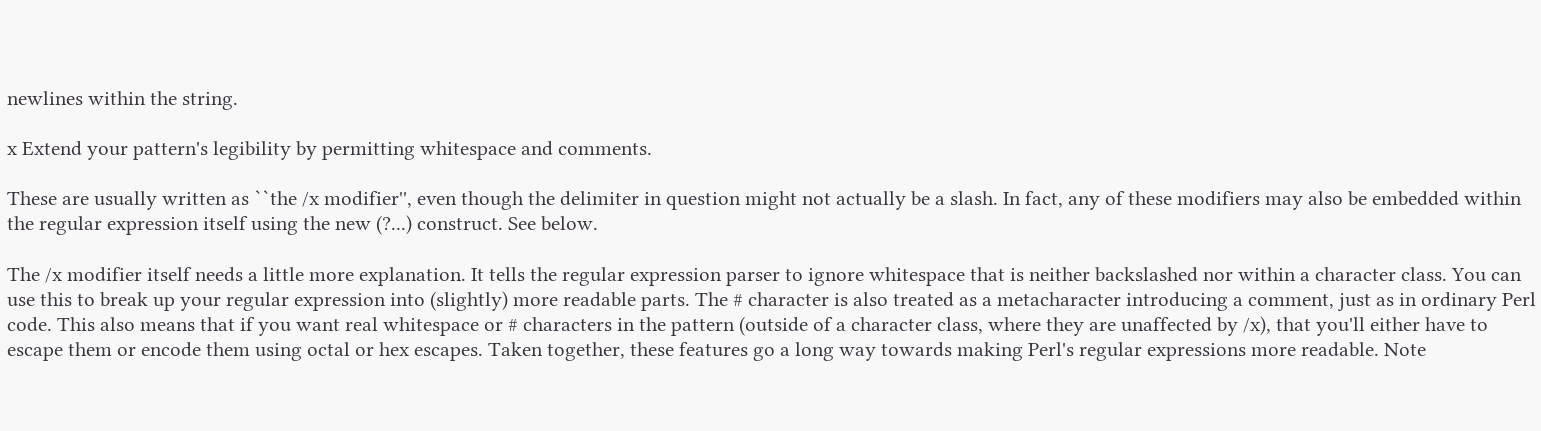newlines within the string.

x Extend your pattern's legibility by permitting whitespace and comments.

These are usually written as ``the /x modifier'', even though the delimiter in question might not actually be a slash. In fact, any of these modifiers may also be embedded within the regular expression itself using the new (?...) construct. See below.

The /x modifier itself needs a little more explanation. It tells the regular expression parser to ignore whitespace that is neither backslashed nor within a character class. You can use this to break up your regular expression into (slightly) more readable parts. The # character is also treated as a metacharacter introducing a comment, just as in ordinary Perl code. This also means that if you want real whitespace or # characters in the pattern (outside of a character class, where they are unaffected by /x), that you'll either have to escape them or encode them using octal or hex escapes. Taken together, these features go a long way towards making Perl's regular expressions more readable. Note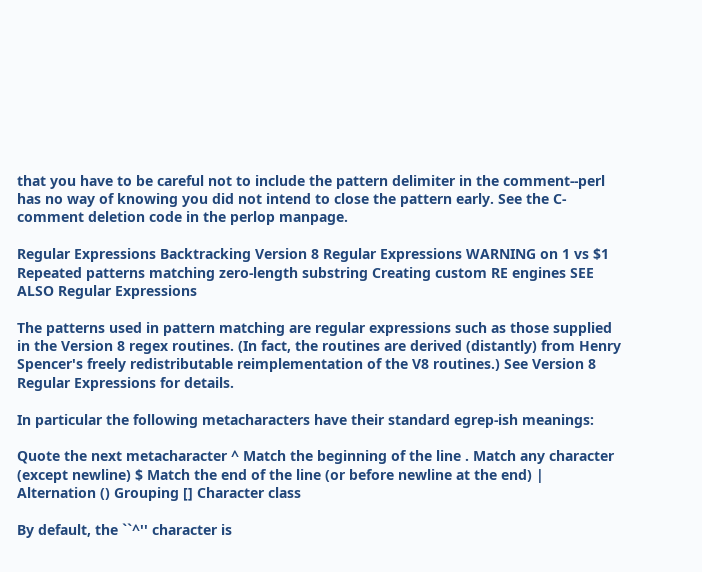that you have to be careful not to include the pattern delimiter in the comment--perl has no way of knowing you did not intend to close the pattern early. See the C-comment deletion code in the perlop manpage.

Regular Expressions Backtracking Version 8 Regular Expressions WARNING on 1 vs $1 Repeated patterns matching zero-length substring Creating custom RE engines SEE ALSO Regular Expressions

The patterns used in pattern matching are regular expressions such as those supplied in the Version 8 regex routines. (In fact, the routines are derived (distantly) from Henry Spencer's freely redistributable reimplementation of the V8 routines.) See Version 8 Regular Expressions for details.

In particular the following metacharacters have their standard egrep-ish meanings:

Quote the next metacharacter ^ Match the beginning of the line . Match any character (except newline) $ Match the end of the line (or before newline at the end) | Alternation () Grouping [] Character class

By default, the ``^'' character is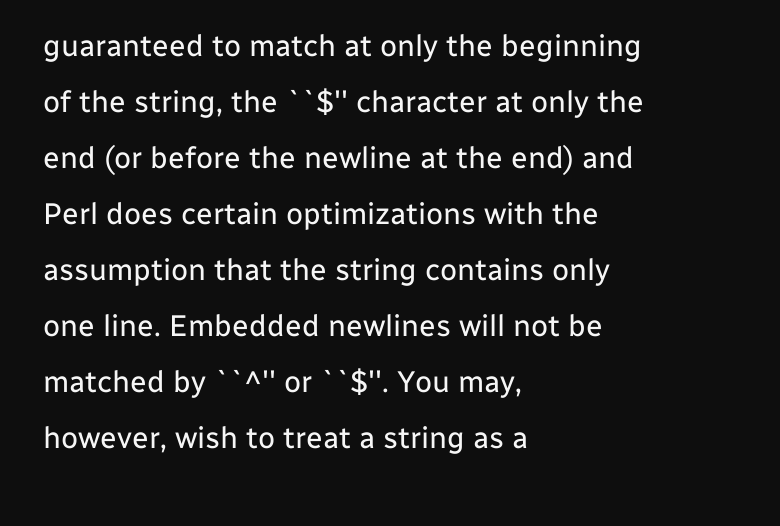guaranteed to match at only the beginning of the string, the ``$'' character at only the end (or before the newline at the end) and Perl does certain optimizations with the assumption that the string contains only one line. Embedded newlines will not be matched by ``^'' or ``$''. You may, however, wish to treat a string as a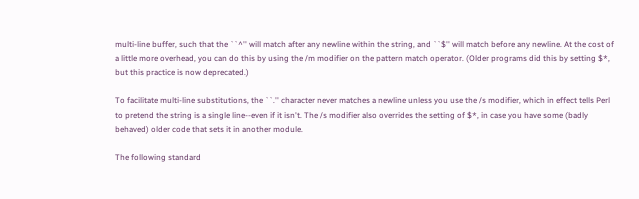multi-line buffer, such that the ``^'' will match after any newline within the string, and ``$'' will match before any newline. At the cost of a little more overhead, you can do this by using the /m modifier on the pattern match operator. (Older programs did this by setting $*, but this practice is now deprecated.)

To facilitate multi-line substitutions, the ``.'' character never matches a newline unless you use the /s modifier, which in effect tells Perl to pretend the string is a single line--even if it isn't. The /s modifier also overrides the setting of $*, in case you have some (badly behaved) older code that sets it in another module.

The following standard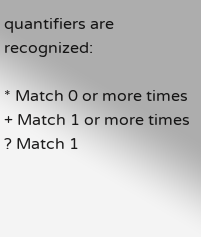quantifiers are recognized:

* Match 0 or more times + Match 1 or more times ? Match 1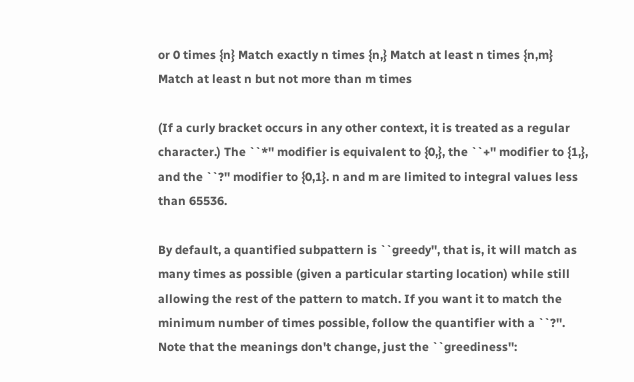or 0 times {n} Match exactly n times {n,} Match at least n times {n,m} Match at least n but not more than m times

(If a curly bracket occurs in any other context, it is treated as a regular character.) The ``*'' modifier is equivalent to {0,}, the ``+'' modifier to {1,}, and the ``?'' modifier to {0,1}. n and m are limited to integral values less than 65536.

By default, a quantified subpattern is ``greedy'', that is, it will match as many times as possible (given a particular starting location) while still allowing the rest of the pattern to match. If you want it to match the minimum number of times possible, follow the quantifier with a ``?''. Note that the meanings don't change, just the ``greediness'':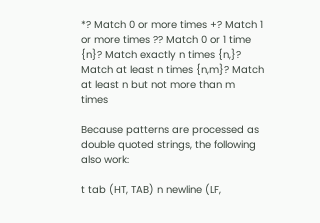*? Match 0 or more times +? Match 1 or more times ?? Match 0 or 1 time {n}? Match exactly n times {n,}? Match at least n times {n,m}? Match at least n but not more than m times

Because patterns are processed as double quoted strings, the following also work:

t tab (HT, TAB) n newline (LF,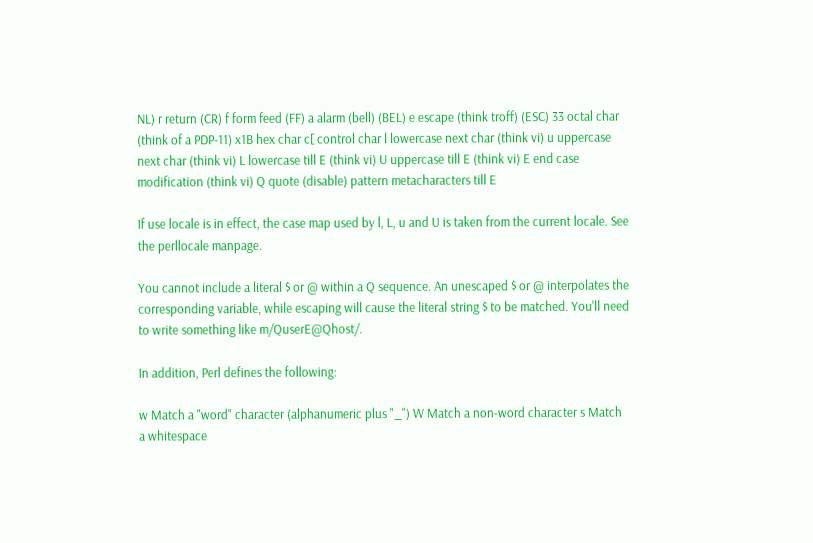NL) r return (CR) f form feed (FF) a alarm (bell) (BEL) e escape (think troff) (ESC) 33 octal char (think of a PDP-11) x1B hex char c[ control char l lowercase next char (think vi) u uppercase next char (think vi) L lowercase till E (think vi) U uppercase till E (think vi) E end case modification (think vi) Q quote (disable) pattern metacharacters till E

If use locale is in effect, the case map used by l, L, u and U is taken from the current locale. See the perllocale manpage.

You cannot include a literal $ or @ within a Q sequence. An unescaped $ or @ interpolates the corresponding variable, while escaping will cause the literal string $ to be matched. You'll need to write something like m/QuserE@Qhost/.

In addition, Perl defines the following:

w Match a "word" character (alphanumeric plus "_") W Match a non-word character s Match a whitespace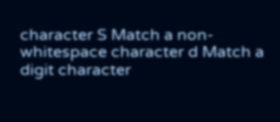character S Match a non-whitespace character d Match a digit character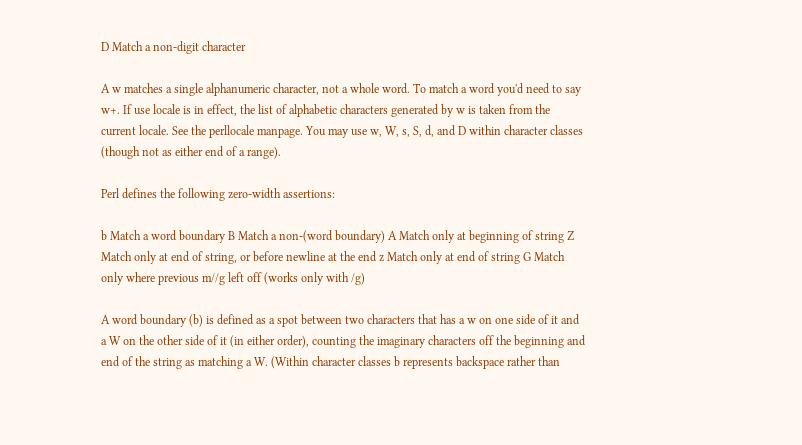D Match a non-digit character

A w matches a single alphanumeric character, not a whole word. To match a word you'd need to say w+. If use locale is in effect, the list of alphabetic characters generated by w is taken from the current locale. See the perllocale manpage. You may use w, W, s, S, d, and D within character classes (though not as either end of a range).

Perl defines the following zero-width assertions:

b Match a word boundary B Match a non-(word boundary) A Match only at beginning of string Z Match only at end of string, or before newline at the end z Match only at end of string G Match only where previous m//g left off (works only with /g)

A word boundary (b) is defined as a spot between two characters that has a w on one side of it and a W on the other side of it (in either order), counting the imaginary characters off the beginning and end of the string as matching a W. (Within character classes b represents backspace rather than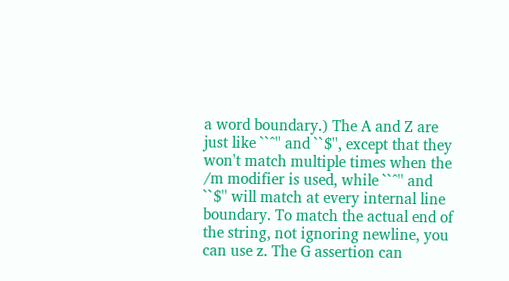a word boundary.) The A and Z are just like ``^'' and ``$'', except that they won't match multiple times when the /m modifier is used, while ``^'' and ``$'' will match at every internal line boundary. To match the actual end of the string, not ignoring newline, you can use z. The G assertion can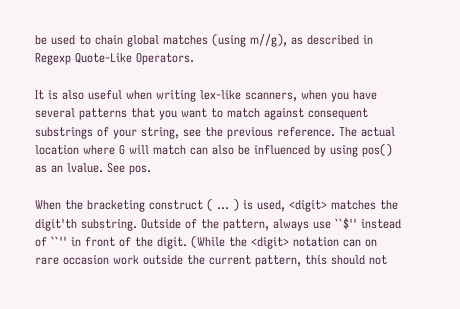be used to chain global matches (using m//g), as described in Regexp Quote-Like Operators.

It is also useful when writing lex-like scanners, when you have several patterns that you want to match against consequent substrings of your string, see the previous reference. The actual location where G will match can also be influenced by using pos() as an lvalue. See pos.

When the bracketing construct ( ... ) is used, <digit> matches the digit'th substring. Outside of the pattern, always use ``$'' instead of ``'' in front of the digit. (While the <digit> notation can on rare occasion work outside the current pattern, this should not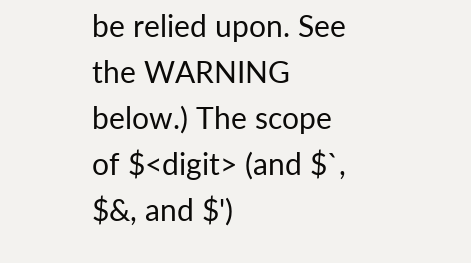be relied upon. See the WARNING below.) The scope of $<digit> (and $`, $&, and $')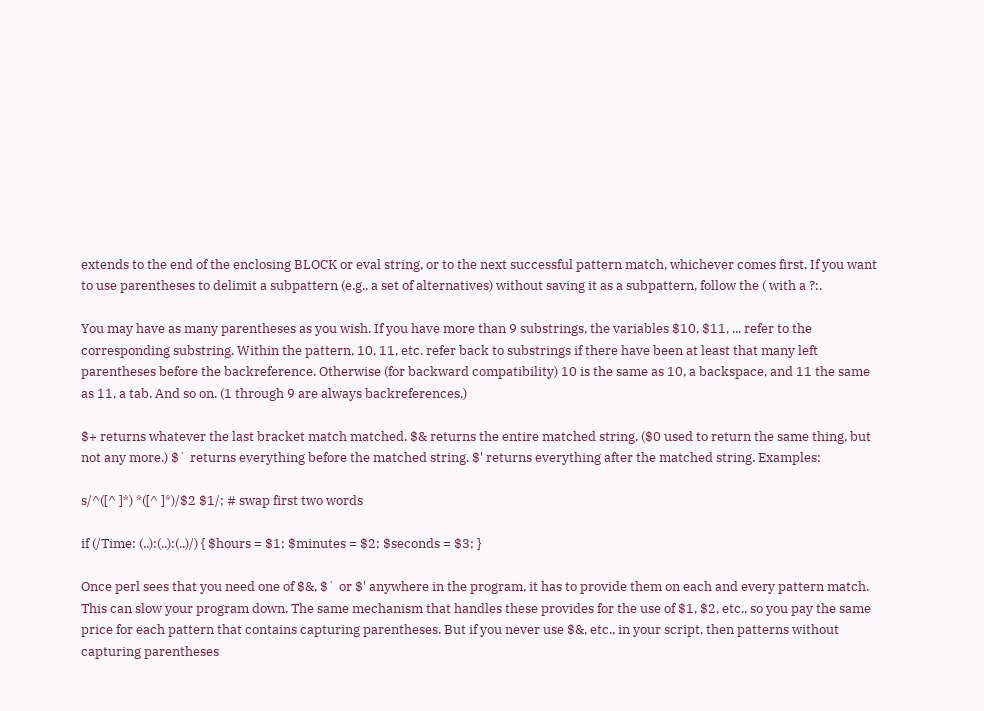extends to the end of the enclosing BLOCK or eval string, or to the next successful pattern match, whichever comes first. If you want to use parentheses to delimit a subpattern (e.g., a set of alternatives) without saving it as a subpattern, follow the ( with a ?:.

You may have as many parentheses as you wish. If you have more than 9 substrings, the variables $10, $11, ... refer to the corresponding substring. Within the pattern, 10, 11, etc. refer back to substrings if there have been at least that many left parentheses before the backreference. Otherwise (for backward compatibility) 10 is the same as 10, a backspace, and 11 the same as 11, a tab. And so on. (1 through 9 are always backreferences.)

$+ returns whatever the last bracket match matched. $& returns the entire matched string. ($0 used to return the same thing, but not any more.) $` returns everything before the matched string. $' returns everything after the matched string. Examples:

s/^([^ ]*) *([^ ]*)/$2 $1/; # swap first two words

if (/Time: (..):(..):(..)/) { $hours = $1; $minutes = $2; $seconds = $3; }

Once perl sees that you need one of $&, $` or $' anywhere in the program, it has to provide them on each and every pattern match. This can slow your program down. The same mechanism that handles these provides for the use of $1, $2, etc., so you pay the same price for each pattern that contains capturing parentheses. But if you never use $&, etc., in your script, then patterns without capturing parentheses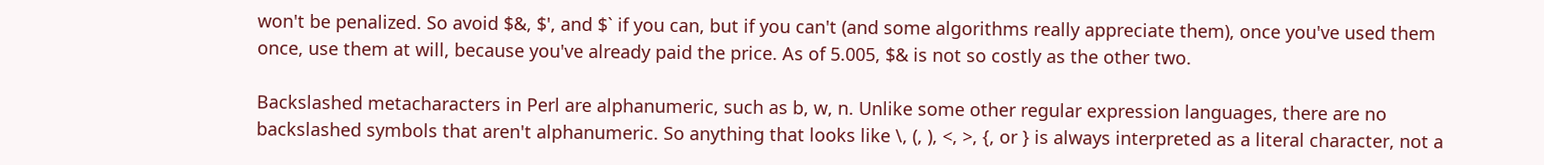won't be penalized. So avoid $&, $', and $` if you can, but if you can't (and some algorithms really appreciate them), once you've used them once, use them at will, because you've already paid the price. As of 5.005, $& is not so costly as the other two.

Backslashed metacharacters in Perl are alphanumeric, such as b, w, n. Unlike some other regular expression languages, there are no backslashed symbols that aren't alphanumeric. So anything that looks like \, (, ), <, >, {, or } is always interpreted as a literal character, not a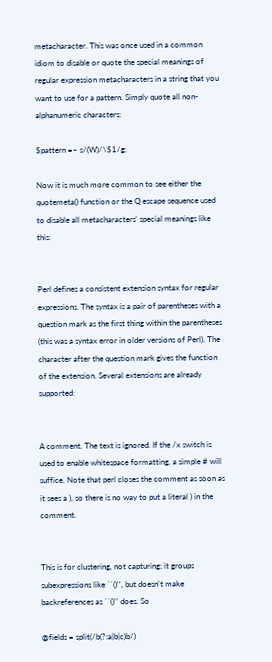metacharacter. This was once used in a common idiom to disable or quote the special meanings of regular expression metacharacters in a string that you want to use for a pattern. Simply quote all non-alphanumeric characters:

$pattern =~ s/(W)/\$1/g;

Now it is much more common to see either the quotemeta() function or the Q escape sequence used to disable all metacharacters' special meanings like this:


Perl defines a consistent extension syntax for regular expressions. The syntax is a pair of parentheses with a question mark as the first thing within the parentheses (this was a syntax error in older versions of Perl). The character after the question mark gives the function of the extension. Several extensions are already supported:


A comment. The text is ignored. If the /x switch is used to enable whitespace formatting, a simple # will suffice. Note that perl closes the comment as soon as it sees a ), so there is no way to put a literal ) in the comment.


This is for clustering, not capturing; it groups subexpressions like ``()'', but doesn't make backreferences as ``()'' does. So

@fields = split(/b(?:a|b|c)b/)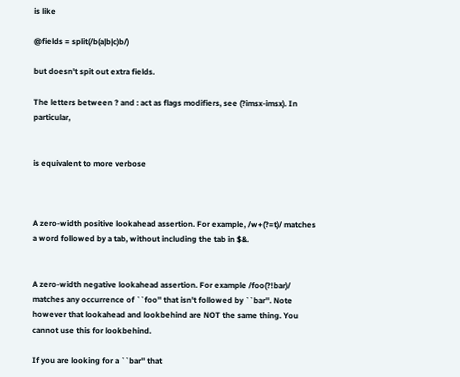is like

@fields = split(/b(a|b|c)b/)

but doesn't spit out extra fields.

The letters between ? and : act as flags modifiers, see (?imsx-imsx). In particular,


is equivalent to more verbose



A zero-width positive lookahead assertion. For example, /w+(?=t)/ matches a word followed by a tab, without including the tab in $&.


A zero-width negative lookahead assertion. For example /foo(?!bar)/ matches any occurrence of ``foo'' that isn't followed by ``bar''. Note however that lookahead and lookbehind are NOT the same thing. You cannot use this for lookbehind.

If you are looking for a ``bar'' that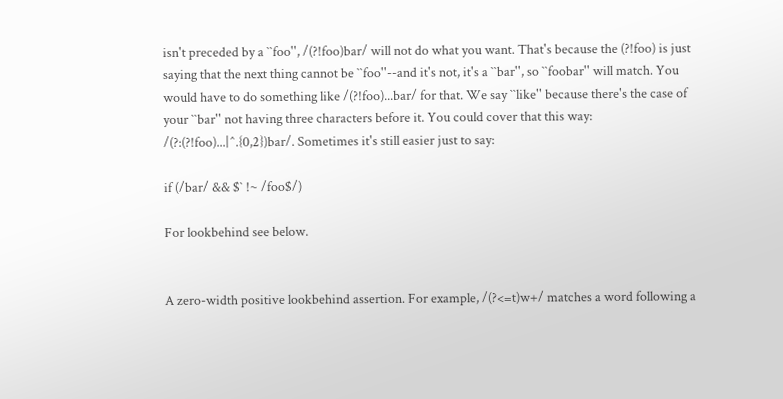isn't preceded by a ``foo'', /(?!foo)bar/ will not do what you want. That's because the (?!foo) is just saying that the next thing cannot be ``foo''--and it's not, it's a ``bar'', so ``foobar'' will match. You would have to do something like /(?!foo)...bar/ for that. We say ``like'' because there's the case of your ``bar'' not having three characters before it. You could cover that this way: /(?:(?!foo)...|^.{0,2})bar/. Sometimes it's still easier just to say:

if (/bar/ && $` !~ /foo$/)

For lookbehind see below.


A zero-width positive lookbehind assertion. For example, /(?<=t)w+/ matches a word following a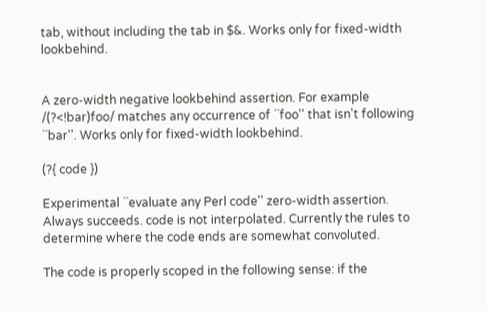tab, without including the tab in $&. Works only for fixed-width lookbehind.


A zero-width negative lookbehind assertion. For example /(?<!bar)foo/ matches any occurrence of ``foo'' that isn't following ``bar''. Works only for fixed-width lookbehind.

(?{ code })

Experimental ``evaluate any Perl code'' zero-width assertion. Always succeeds. code is not interpolated. Currently the rules to determine where the code ends are somewhat convoluted.

The code is properly scoped in the following sense: if the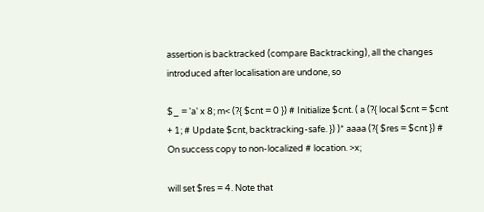assertion is backtracked (compare Backtracking), all the changes introduced after localisation are undone, so

$_ = 'a' x 8; m< (?{ $cnt = 0 }) # Initialize $cnt. ( a (?{ local $cnt = $cnt + 1; # Update $cnt, backtracking-safe. }) )* aaaa (?{ $res = $cnt }) # On success copy to non-localized # location. >x;

will set $res = 4. Note that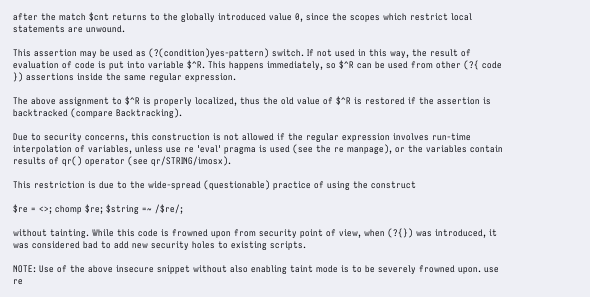after the match $cnt returns to the globally introduced value 0, since the scopes which restrict local statements are unwound.

This assertion may be used as (?(condition)yes-pattern) switch. If not used in this way, the result of evaluation of code is put into variable $^R. This happens immediately, so $^R can be used from other (?{ code }) assertions inside the same regular expression.

The above assignment to $^R is properly localized, thus the old value of $^R is restored if the assertion is backtracked (compare Backtracking).

Due to security concerns, this construction is not allowed if the regular expression involves run-time interpolation of variables, unless use re 'eval' pragma is used (see the re manpage), or the variables contain results of qr() operator (see qr/STRING/imosx).

This restriction is due to the wide-spread (questionable) practice of using the construct

$re = <>; chomp $re; $string =~ /$re/;

without tainting. While this code is frowned upon from security point of view, when (?{}) was introduced, it was considered bad to add new security holes to existing scripts.

NOTE: Use of the above insecure snippet without also enabling taint mode is to be severely frowned upon. use re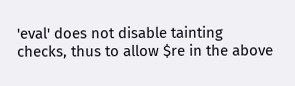'eval' does not disable tainting checks, thus to allow $re in the above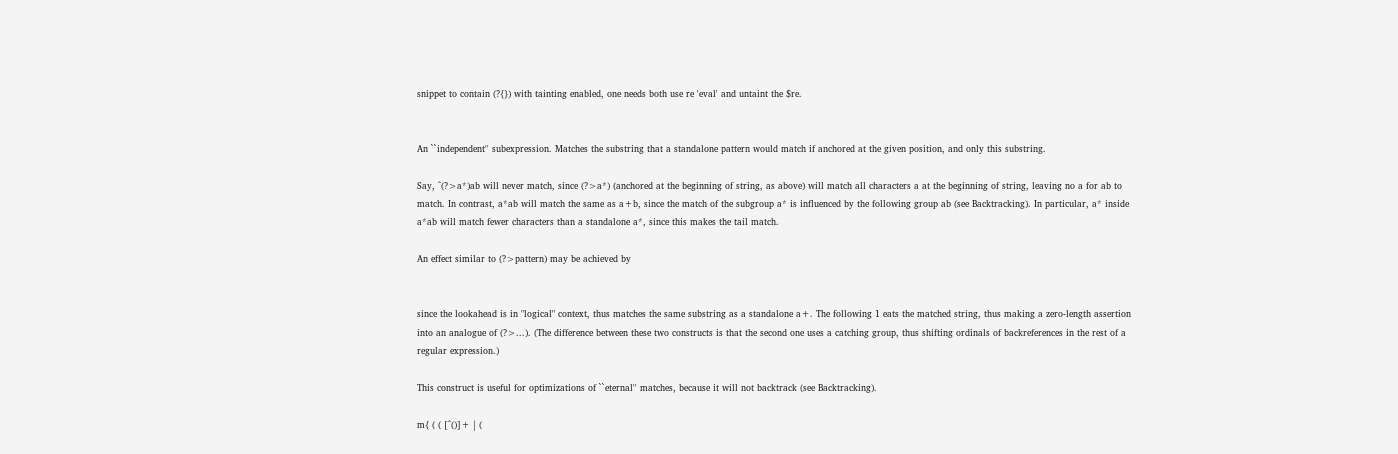snippet to contain (?{}) with tainting enabled, one needs both use re 'eval' and untaint the $re.


An ``independent'' subexpression. Matches the substring that a standalone pattern would match if anchored at the given position, and only this substring.

Say, ^(?>a*)ab will never match, since (?>a*) (anchored at the beginning of string, as above) will match all characters a at the beginning of string, leaving no a for ab to match. In contrast, a*ab will match the same as a+b, since the match of the subgroup a* is influenced by the following group ab (see Backtracking). In particular, a* inside a*ab will match fewer characters than a standalone a*, since this makes the tail match.

An effect similar to (?>pattern) may be achieved by


since the lookahead is in "logical" context, thus matches the same substring as a standalone a+. The following 1 eats the matched string, thus making a zero-length assertion into an analogue of (?>...). (The difference between these two constructs is that the second one uses a catching group, thus shifting ordinals of backreferences in the rest of a regular expression.)

This construct is useful for optimizations of ``eternal'' matches, because it will not backtrack (see Backtracking).

m{ ( ( [^()]+ | (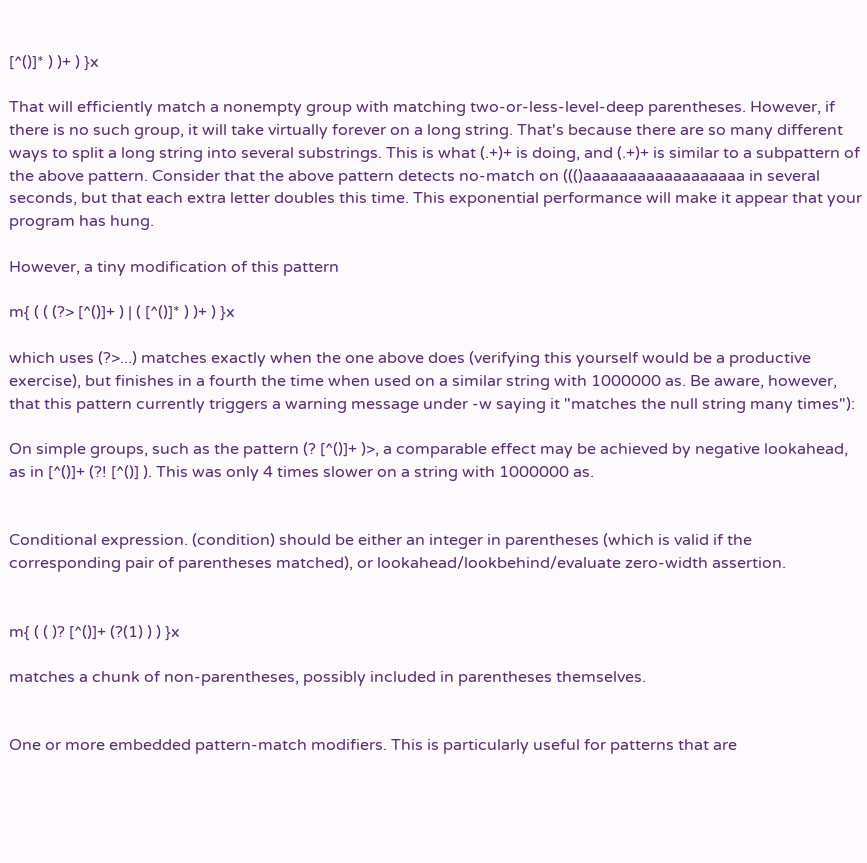[^()]* ) )+ ) }x

That will efficiently match a nonempty group with matching two-or-less-level-deep parentheses. However, if there is no such group, it will take virtually forever on a long string. That's because there are so many different ways to split a long string into several substrings. This is what (.+)+ is doing, and (.+)+ is similar to a subpattern of the above pattern. Consider that the above pattern detects no-match on ((()aaaaaaaaaaaaaaaaaa in several seconds, but that each extra letter doubles this time. This exponential performance will make it appear that your program has hung.

However, a tiny modification of this pattern

m{ ( ( (?> [^()]+ ) | ( [^()]* ) )+ ) }x

which uses (?>...) matches exactly when the one above does (verifying this yourself would be a productive exercise), but finishes in a fourth the time when used on a similar string with 1000000 as. Be aware, however, that this pattern currently triggers a warning message under -w saying it "matches the null string many times"):

On simple groups, such as the pattern (? [^()]+ )>, a comparable effect may be achieved by negative lookahead, as in [^()]+ (?! [^()] ). This was only 4 times slower on a string with 1000000 as.


Conditional expression. (condition) should be either an integer in parentheses (which is valid if the corresponding pair of parentheses matched), or lookahead/lookbehind/evaluate zero-width assertion.


m{ ( ( )? [^()]+ (?(1) ) ) }x

matches a chunk of non-parentheses, possibly included in parentheses themselves.


One or more embedded pattern-match modifiers. This is particularly useful for patterns that are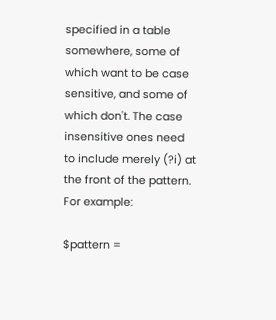specified in a table somewhere, some of which want to be case sensitive, and some of which don't. The case insensitive ones need to include merely (?i) at the front of the pattern. For example:

$pattern =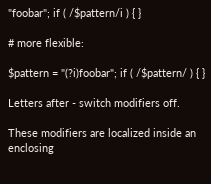"foobar"; if ( /$pattern/i ) { }

# more flexible:

$pattern = "(?i)foobar"; if ( /$pattern/ ) { }

Letters after - switch modifiers off.

These modifiers are localized inside an enclosing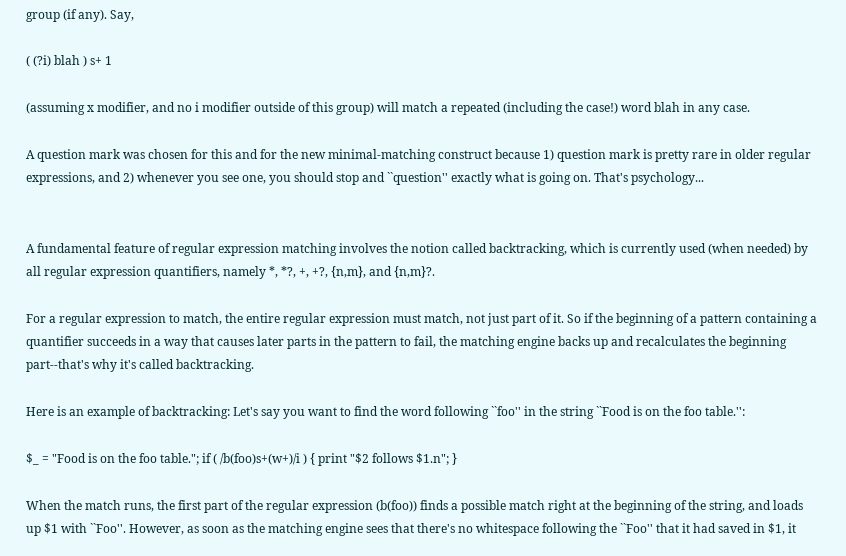group (if any). Say,

( (?i) blah ) s+ 1

(assuming x modifier, and no i modifier outside of this group) will match a repeated (including the case!) word blah in any case.

A question mark was chosen for this and for the new minimal-matching construct because 1) question mark is pretty rare in older regular expressions, and 2) whenever you see one, you should stop and ``question'' exactly what is going on. That's psychology...


A fundamental feature of regular expression matching involves the notion called backtracking, which is currently used (when needed) by all regular expression quantifiers, namely *, *?, +, +?, {n,m}, and {n,m}?.

For a regular expression to match, the entire regular expression must match, not just part of it. So if the beginning of a pattern containing a quantifier succeeds in a way that causes later parts in the pattern to fail, the matching engine backs up and recalculates the beginning part--that's why it's called backtracking.

Here is an example of backtracking: Let's say you want to find the word following ``foo'' in the string ``Food is on the foo table.'':

$_ = "Food is on the foo table."; if ( /b(foo)s+(w+)/i ) { print "$2 follows $1.n"; }

When the match runs, the first part of the regular expression (b(foo)) finds a possible match right at the beginning of the string, and loads up $1 with ``Foo''. However, as soon as the matching engine sees that there's no whitespace following the ``Foo'' that it had saved in $1, it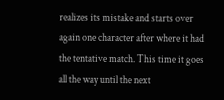realizes its mistake and starts over again one character after where it had the tentative match. This time it goes all the way until the next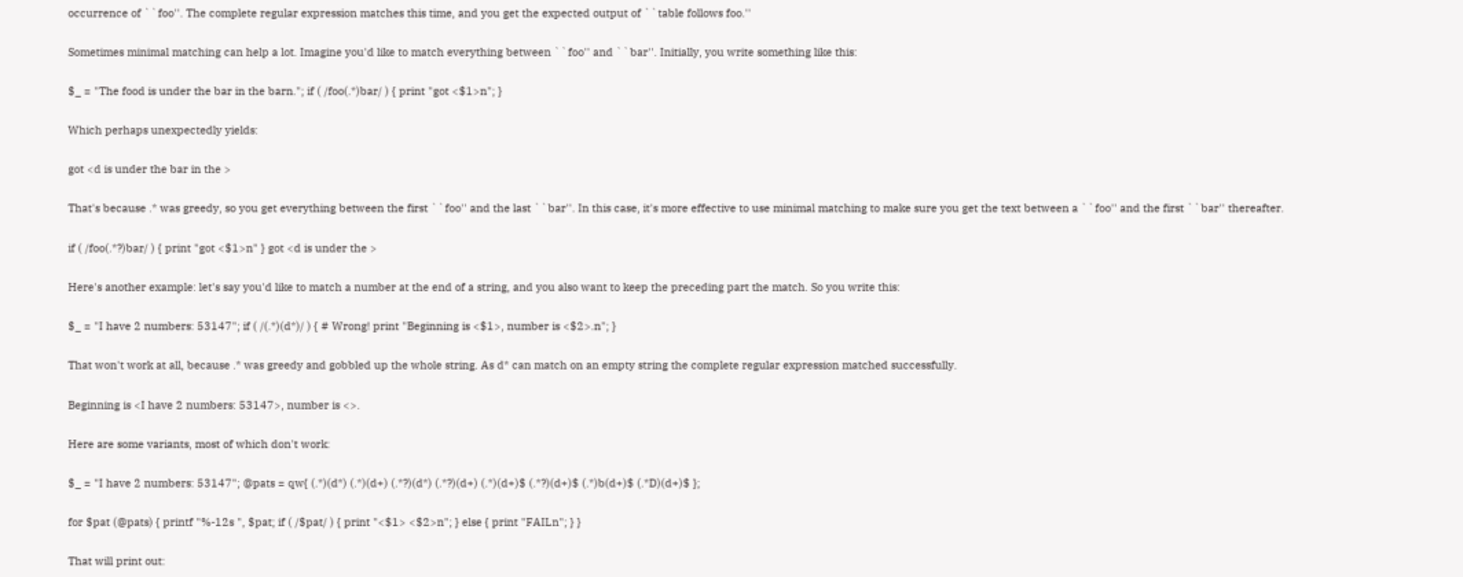occurrence of ``foo''. The complete regular expression matches this time, and you get the expected output of ``table follows foo.''

Sometimes minimal matching can help a lot. Imagine you'd like to match everything between ``foo'' and ``bar''. Initially, you write something like this:

$_ = "The food is under the bar in the barn."; if ( /foo(.*)bar/ ) { print "got <$1>n"; }

Which perhaps unexpectedly yields:

got <d is under the bar in the >

That's because .* was greedy, so you get everything between the first ``foo'' and the last ``bar''. In this case, it's more effective to use minimal matching to make sure you get the text between a ``foo'' and the first ``bar'' thereafter.

if ( /foo(.*?)bar/ ) { print "got <$1>n" } got <d is under the >

Here's another example: let's say you'd like to match a number at the end of a string, and you also want to keep the preceding part the match. So you write this:

$_ = "I have 2 numbers: 53147"; if ( /(.*)(d*)/ ) { # Wrong! print "Beginning is <$1>, number is <$2>.n"; }

That won't work at all, because .* was greedy and gobbled up the whole string. As d* can match on an empty string the complete regular expression matched successfully.

Beginning is <I have 2 numbers: 53147>, number is <>.

Here are some variants, most of which don't work:

$_ = "I have 2 numbers: 53147"; @pats = qw{ (.*)(d*) (.*)(d+) (.*?)(d*) (.*?)(d+) (.*)(d+)$ (.*?)(d+)$ (.*)b(d+)$ (.*D)(d+)$ };

for $pat (@pats) { printf "%-12s ", $pat; if ( /$pat/ ) { print "<$1> <$2>n"; } else { print "FAILn"; } }

That will print out: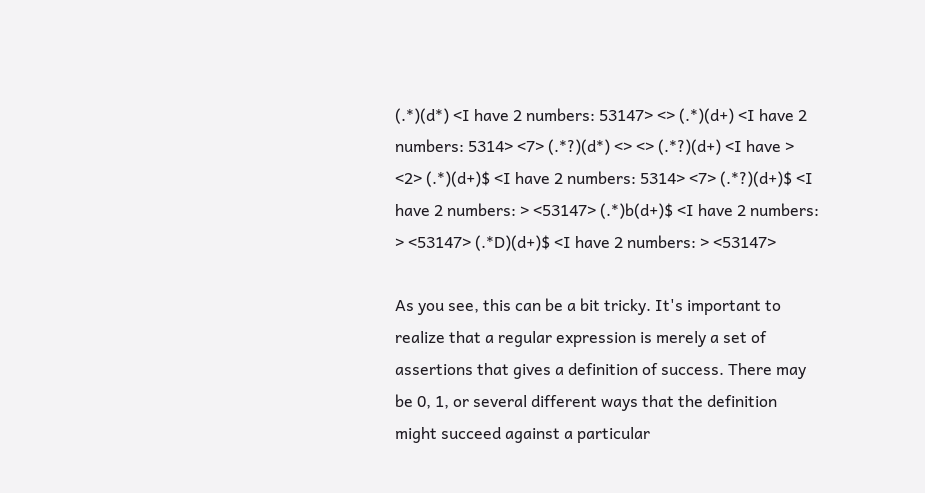(.*)(d*) <I have 2 numbers: 53147> <> (.*)(d+) <I have 2 numbers: 5314> <7> (.*?)(d*) <> <> (.*?)(d+) <I have > <2> (.*)(d+)$ <I have 2 numbers: 5314> <7> (.*?)(d+)$ <I have 2 numbers: > <53147> (.*)b(d+)$ <I have 2 numbers: > <53147> (.*D)(d+)$ <I have 2 numbers: > <53147>

As you see, this can be a bit tricky. It's important to realize that a regular expression is merely a set of assertions that gives a definition of success. There may be 0, 1, or several different ways that the definition might succeed against a particular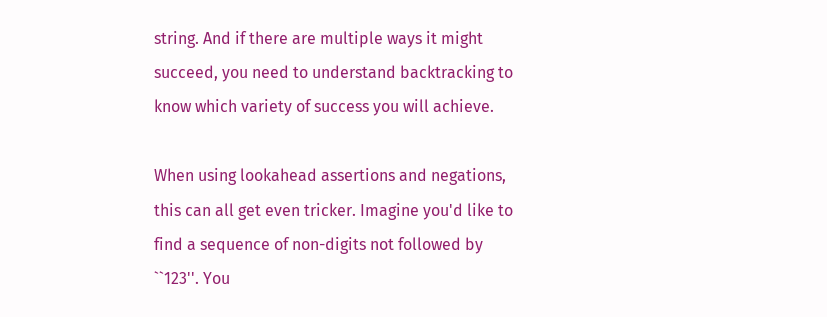string. And if there are multiple ways it might succeed, you need to understand backtracking to know which variety of success you will achieve.

When using lookahead assertions and negations, this can all get even tricker. Imagine you'd like to find a sequence of non-digits not followed by ``123''. You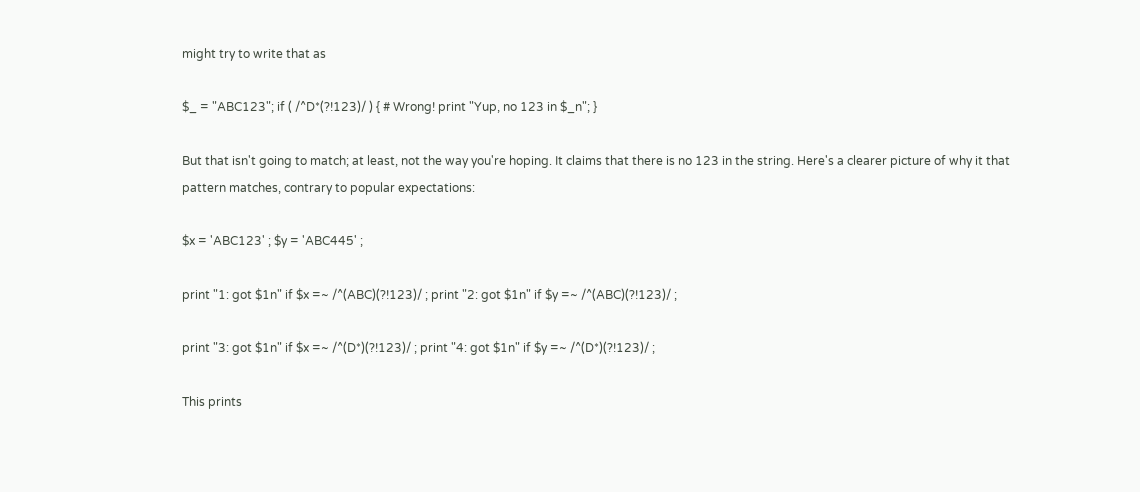might try to write that as

$_ = "ABC123"; if ( /^D*(?!123)/ ) { # Wrong! print "Yup, no 123 in $_n"; }

But that isn't going to match; at least, not the way you're hoping. It claims that there is no 123 in the string. Here's a clearer picture of why it that pattern matches, contrary to popular expectations:

$x = 'ABC123' ; $y = 'ABC445' ;

print "1: got $1n" if $x =~ /^(ABC)(?!123)/ ; print "2: got $1n" if $y =~ /^(ABC)(?!123)/ ;

print "3: got $1n" if $x =~ /^(D*)(?!123)/ ; print "4: got $1n" if $y =~ /^(D*)(?!123)/ ;

This prints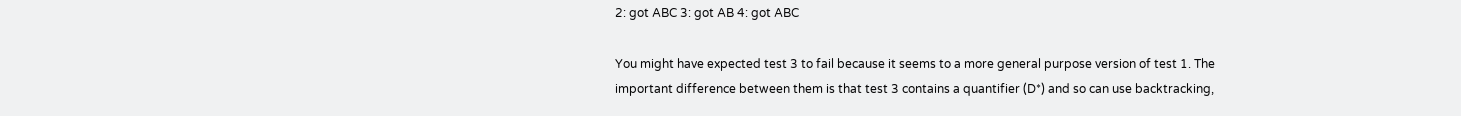2: got ABC 3: got AB 4: got ABC

You might have expected test 3 to fail because it seems to a more general purpose version of test 1. The important difference between them is that test 3 contains a quantifier (D*) and so can use backtracking,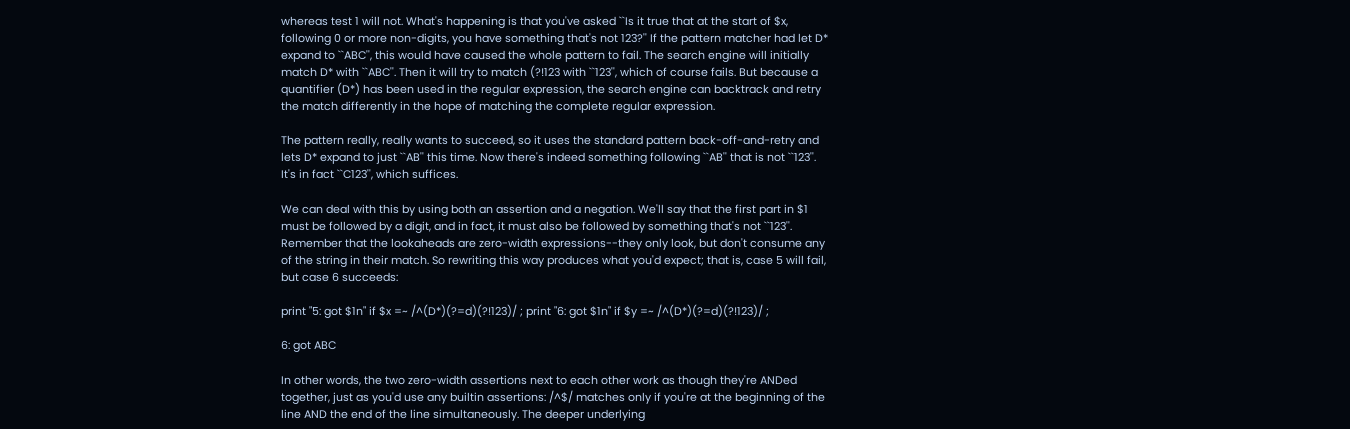whereas test 1 will not. What's happening is that you've asked ``Is it true that at the start of $x, following 0 or more non-digits, you have something that's not 123?'' If the pattern matcher had let D* expand to ``ABC'', this would have caused the whole pattern to fail. The search engine will initially match D* with ``ABC''. Then it will try to match (?!123 with ``123'', which of course fails. But because a quantifier (D*) has been used in the regular expression, the search engine can backtrack and retry the match differently in the hope of matching the complete regular expression.

The pattern really, really wants to succeed, so it uses the standard pattern back-off-and-retry and lets D* expand to just ``AB'' this time. Now there's indeed something following ``AB'' that is not ``123''. It's in fact ``C123'', which suffices.

We can deal with this by using both an assertion and a negation. We'll say that the first part in $1 must be followed by a digit, and in fact, it must also be followed by something that's not ``123''. Remember that the lookaheads are zero-width expressions--they only look, but don't consume any of the string in their match. So rewriting this way produces what you'd expect; that is, case 5 will fail, but case 6 succeeds:

print "5: got $1n" if $x =~ /^(D*)(?=d)(?!123)/ ; print "6: got $1n" if $y =~ /^(D*)(?=d)(?!123)/ ;

6: got ABC

In other words, the two zero-width assertions next to each other work as though they're ANDed together, just as you'd use any builtin assertions: /^$/ matches only if you're at the beginning of the line AND the end of the line simultaneously. The deeper underlying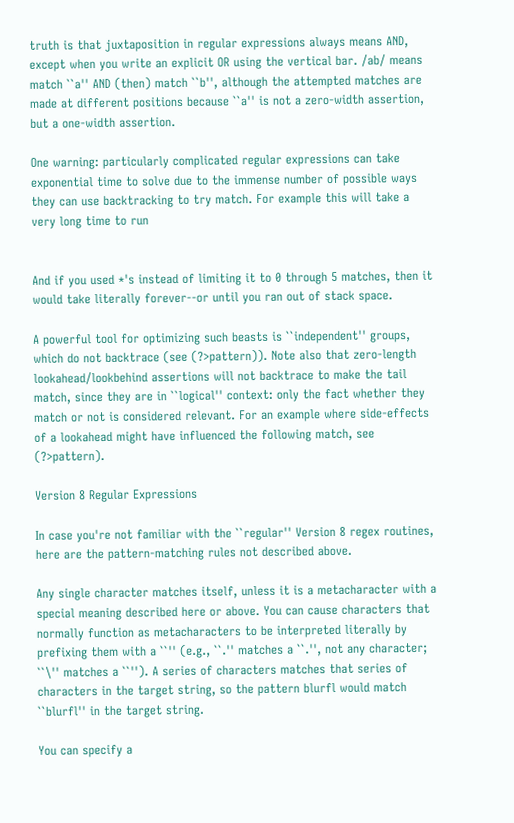truth is that juxtaposition in regular expressions always means AND, except when you write an explicit OR using the vertical bar. /ab/ means match ``a'' AND (then) match ``b'', although the attempted matches are made at different positions because ``a'' is not a zero-width assertion, but a one-width assertion.

One warning: particularly complicated regular expressions can take exponential time to solve due to the immense number of possible ways they can use backtracking to try match. For example this will take a very long time to run


And if you used *'s instead of limiting it to 0 through 5 matches, then it would take literally forever--or until you ran out of stack space.

A powerful tool for optimizing such beasts is ``independent'' groups, which do not backtrace (see (?>pattern)). Note also that zero-length lookahead/lookbehind assertions will not backtrace to make the tail match, since they are in ``logical'' context: only the fact whether they match or not is considered relevant. For an example where side-effects of a lookahead might have influenced the following match, see (?>pattern).

Version 8 Regular Expressions

In case you're not familiar with the ``regular'' Version 8 regex routines, here are the pattern-matching rules not described above.

Any single character matches itself, unless it is a metacharacter with a special meaning described here or above. You can cause characters that normally function as metacharacters to be interpreted literally by prefixing them with a ``'' (e.g., ``.'' matches a ``.'', not any character; ``\'' matches a ``''). A series of characters matches that series of characters in the target string, so the pattern blurfl would match ``blurfl'' in the target string.

You can specify a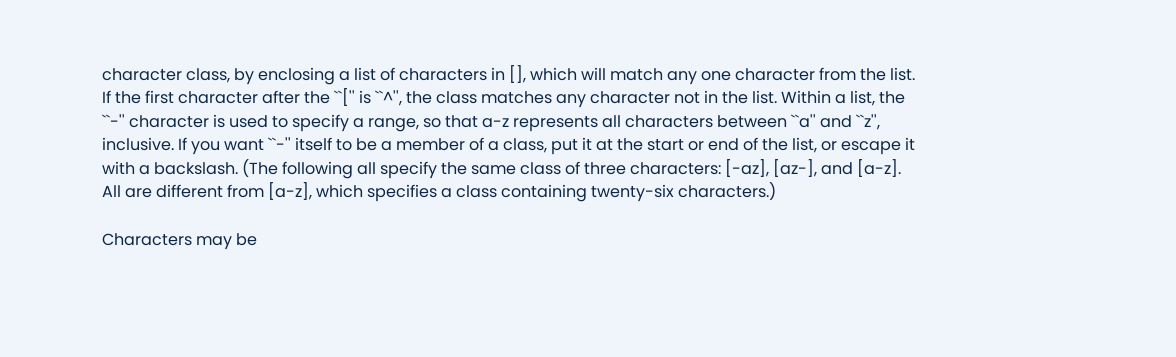character class, by enclosing a list of characters in [], which will match any one character from the list. If the first character after the ``['' is ``^'', the class matches any character not in the list. Within a list, the ``-'' character is used to specify a range, so that a-z represents all characters between ``a'' and ``z'', inclusive. If you want ``-'' itself to be a member of a class, put it at the start or end of the list, or escape it with a backslash. (The following all specify the same class of three characters: [-az], [az-], and [a-z]. All are different from [a-z], which specifies a class containing twenty-six characters.)

Characters may be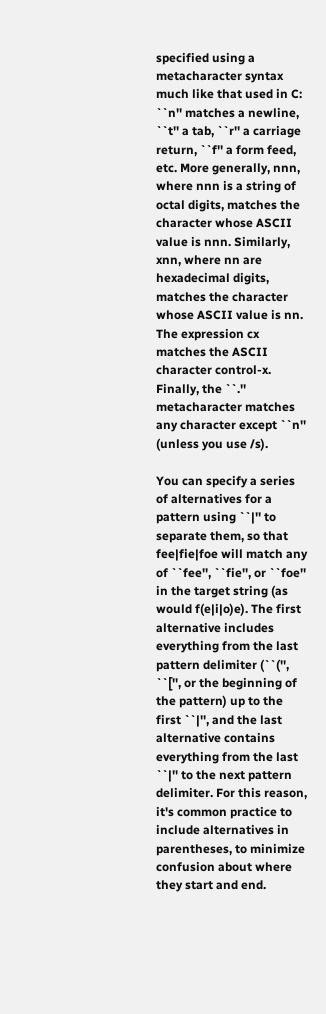specified using a metacharacter syntax much like that used in C: ``n'' matches a newline, ``t'' a tab, ``r'' a carriage return, ``f'' a form feed, etc. More generally, nnn, where nnn is a string of octal digits, matches the character whose ASCII value is nnn. Similarly, xnn, where nn are hexadecimal digits, matches the character whose ASCII value is nn. The expression cx matches the ASCII character control-x. Finally, the ``.'' metacharacter matches any character except ``n'' (unless you use /s).

You can specify a series of alternatives for a pattern using ``|'' to separate them, so that fee|fie|foe will match any of ``fee'', ``fie'', or ``foe'' in the target string (as would f(e|i|o)e). The first alternative includes everything from the last pattern delimiter (``('', ``['', or the beginning of the pattern) up to the first ``|'', and the last alternative contains everything from the last ``|'' to the next pattern delimiter. For this reason, it's common practice to include alternatives in parentheses, to minimize confusion about where they start and end.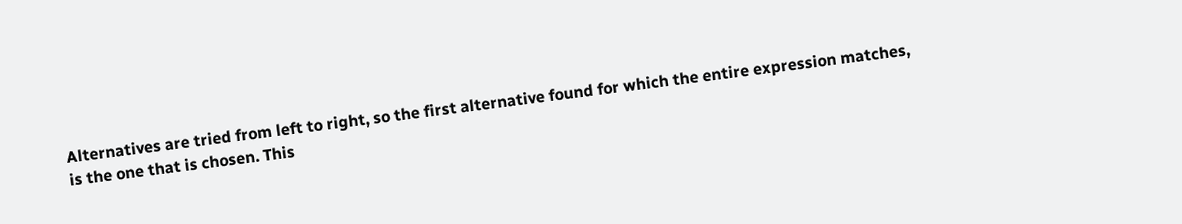Alternatives are tried from left to right, so the first alternative found for which the entire expression matches, is the one that is chosen. This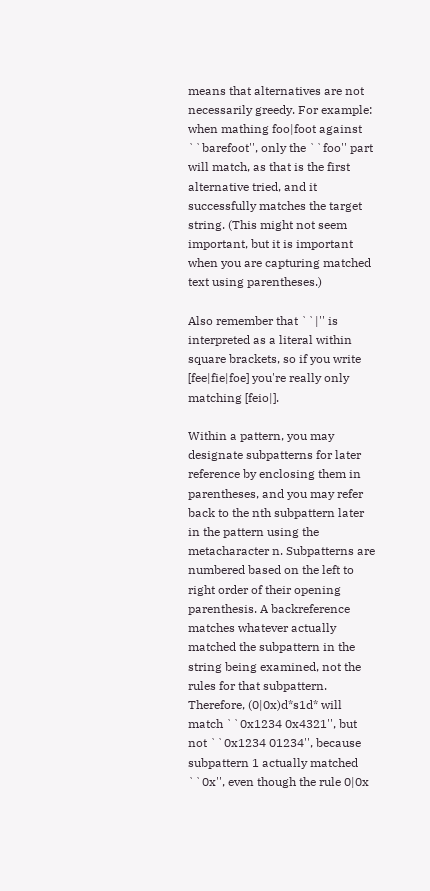means that alternatives are not necessarily greedy. For example: when mathing foo|foot against ``barefoot'', only the ``foo'' part will match, as that is the first alternative tried, and it successfully matches the target string. (This might not seem important, but it is important when you are capturing matched text using parentheses.)

Also remember that ``|'' is interpreted as a literal within square brackets, so if you write [fee|fie|foe] you're really only matching [feio|].

Within a pattern, you may designate subpatterns for later reference by enclosing them in parentheses, and you may refer back to the nth subpattern later in the pattern using the metacharacter n. Subpatterns are numbered based on the left to right order of their opening parenthesis. A backreference matches whatever actually matched the subpattern in the string being examined, not the rules for that subpattern. Therefore, (0|0x)d*s1d* will match ``0x1234 0x4321'', but not ``0x1234 01234'', because subpattern 1 actually matched ``0x'', even though the rule 0|0x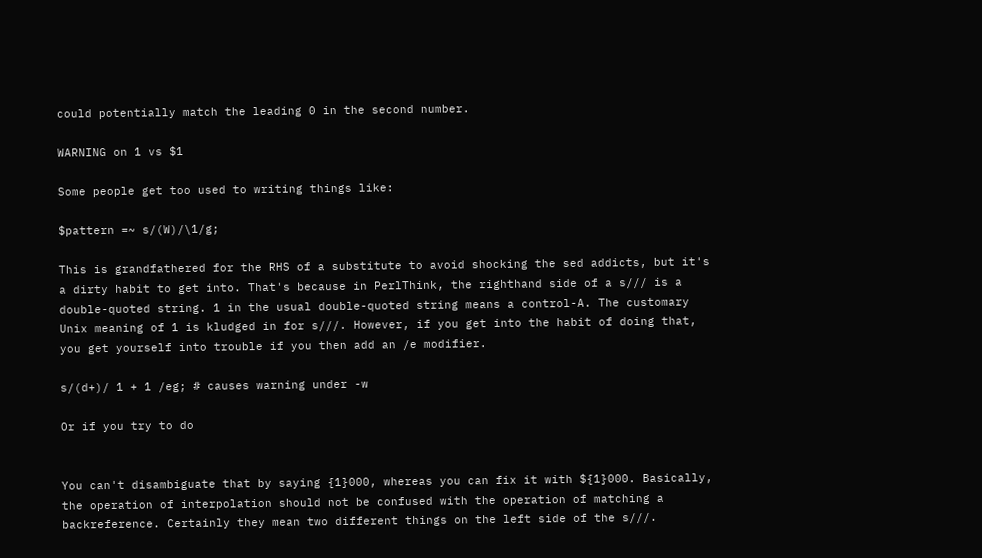could potentially match the leading 0 in the second number.

WARNING on 1 vs $1

Some people get too used to writing things like:

$pattern =~ s/(W)/\1/g;

This is grandfathered for the RHS of a substitute to avoid shocking the sed addicts, but it's a dirty habit to get into. That's because in PerlThink, the righthand side of a s/// is a double-quoted string. 1 in the usual double-quoted string means a control-A. The customary Unix meaning of 1 is kludged in for s///. However, if you get into the habit of doing that, you get yourself into trouble if you then add an /e modifier.

s/(d+)/ 1 + 1 /eg; # causes warning under -w

Or if you try to do


You can't disambiguate that by saying {1}000, whereas you can fix it with ${1}000. Basically, the operation of interpolation should not be confused with the operation of matching a backreference. Certainly they mean two different things on the left side of the s///.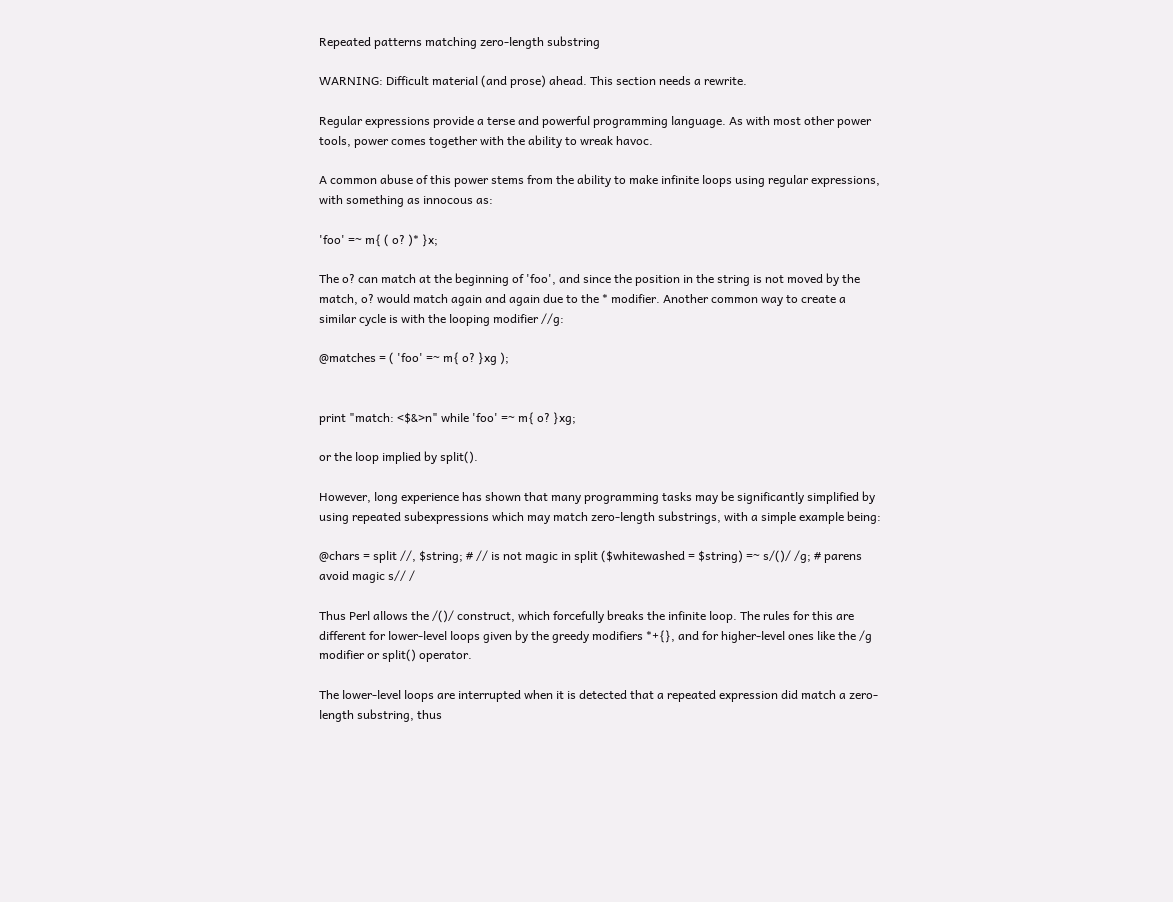Repeated patterns matching zero-length substring

WARNING: Difficult material (and prose) ahead. This section needs a rewrite.

Regular expressions provide a terse and powerful programming language. As with most other power tools, power comes together with the ability to wreak havoc.

A common abuse of this power stems from the ability to make infinite loops using regular expressions, with something as innocous as:

'foo' =~ m{ ( o? )* }x;

The o? can match at the beginning of 'foo', and since the position in the string is not moved by the match, o? would match again and again due to the * modifier. Another common way to create a similar cycle is with the looping modifier //g:

@matches = ( 'foo' =~ m{ o? }xg );


print "match: <$&>n" while 'foo' =~ m{ o? }xg;

or the loop implied by split().

However, long experience has shown that many programming tasks may be significantly simplified by using repeated subexpressions which may match zero-length substrings, with a simple example being:

@chars = split //, $string; # // is not magic in split ($whitewashed = $string) =~ s/()/ /g; # parens avoid magic s// /

Thus Perl allows the /()/ construct, which forcefully breaks the infinite loop. The rules for this are different for lower-level loops given by the greedy modifiers *+{}, and for higher-level ones like the /g modifier or split() operator.

The lower-level loops are interrupted when it is detected that a repeated expression did match a zero-length substring, thus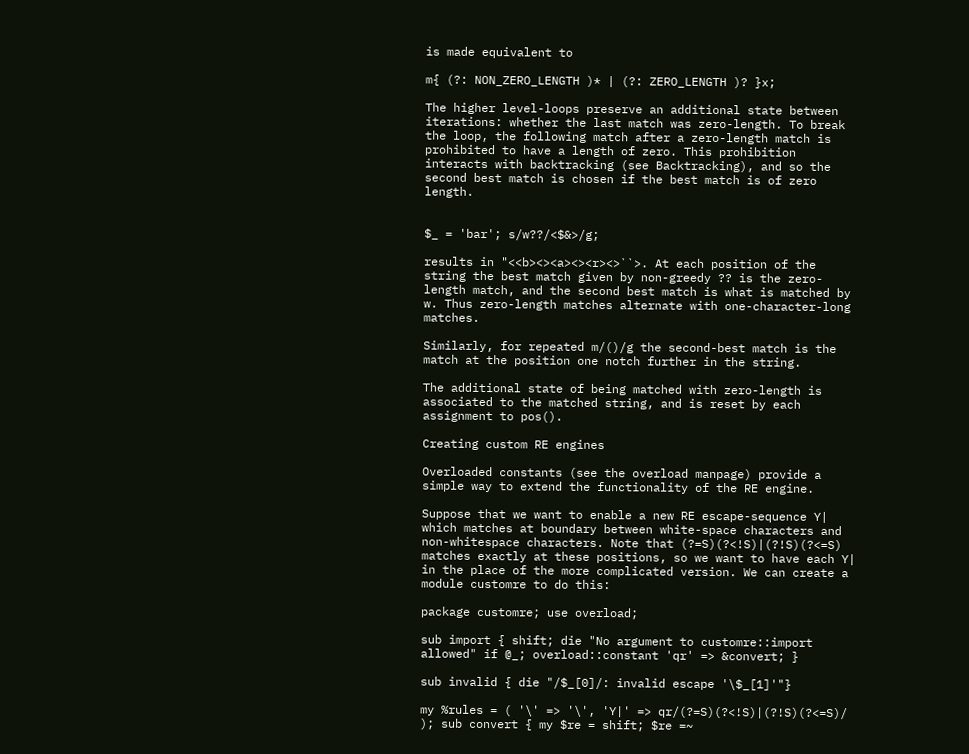is made equivalent to

m{ (?: NON_ZERO_LENGTH )* | (?: ZERO_LENGTH )? }x;

The higher level-loops preserve an additional state between iterations: whether the last match was zero-length. To break the loop, the following match after a zero-length match is prohibited to have a length of zero. This prohibition interacts with backtracking (see Backtracking), and so the second best match is chosen if the best match is of zero length.


$_ = 'bar'; s/w??/<$&>/g;

results in "<<b><><a><><r><>``>. At each position of the string the best match given by non-greedy ?? is the zero-length match, and the second best match is what is matched by w. Thus zero-length matches alternate with one-character-long matches.

Similarly, for repeated m/()/g the second-best match is the match at the position one notch further in the string.

The additional state of being matched with zero-length is associated to the matched string, and is reset by each assignment to pos().

Creating custom RE engines

Overloaded constants (see the overload manpage) provide a simple way to extend the functionality of the RE engine.

Suppose that we want to enable a new RE escape-sequence Y| which matches at boundary between white-space characters and non-whitespace characters. Note that (?=S)(?<!S)|(?!S)(?<=S) matches exactly at these positions, so we want to have each Y| in the place of the more complicated version. We can create a module customre to do this:

package customre; use overload;

sub import { shift; die "No argument to customre::import allowed" if @_; overload::constant 'qr' => &convert; }

sub invalid { die "/$_[0]/: invalid escape '\$_[1]'"}

my %rules = ( '\' => '\', 'Y|' => qr/(?=S)(?<!S)|(?!S)(?<=S)/ ); sub convert { my $re = shift; $re =~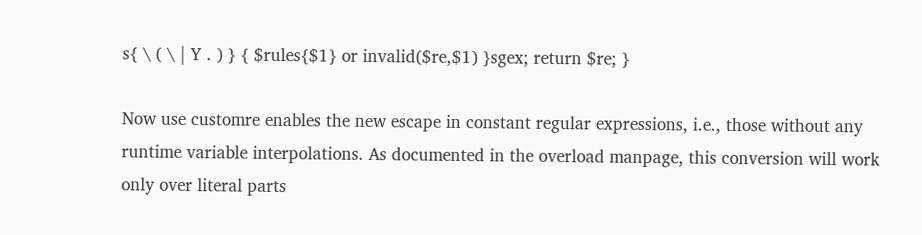s{ \ ( \ | Y . ) } { $rules{$1} or invalid($re,$1) }sgex; return $re; }

Now use customre enables the new escape in constant regular expressions, i.e., those without any runtime variable interpolations. As documented in the overload manpage, this conversion will work only over literal parts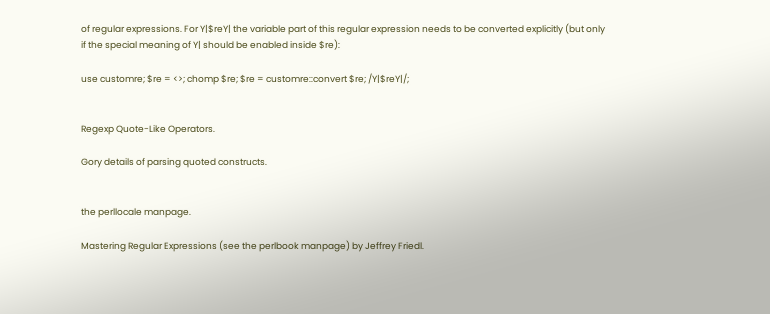of regular expressions. For Y|$reY| the variable part of this regular expression needs to be converted explicitly (but only if the special meaning of Y| should be enabled inside $re):

use customre; $re = <>; chomp $re; $re = customre::convert $re; /Y|$reY|/;


Regexp Quote-Like Operators.

Gory details of parsing quoted constructs.


the perllocale manpage.

Mastering Regular Expressions (see the perlbook manpage) by Jeffrey Friedl.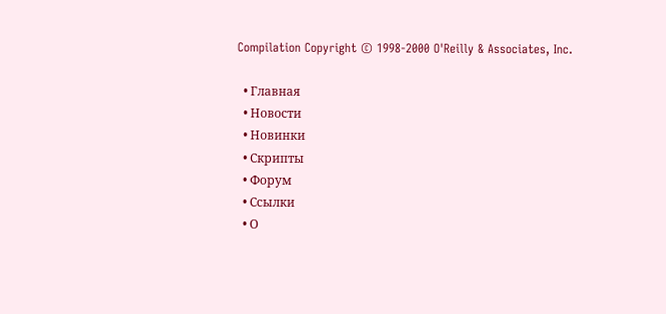Compilation Copyright © 1998-2000 O'Reilly & Associates, Inc.

  • Главная
  • Новости
  • Новинки
  • Скрипты
  • Форум
  • Ссылки
  • О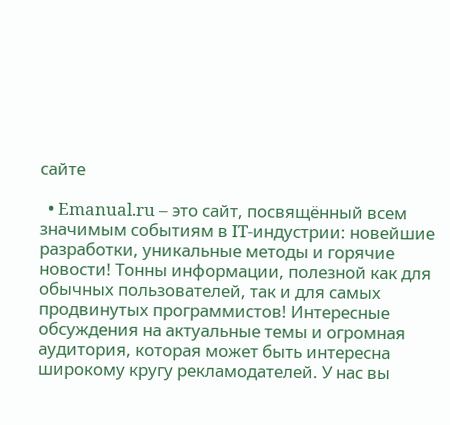сайте

  • Emanual.ru – это сайт, посвящённый всем значимым событиям в IT-индустрии: новейшие разработки, уникальные методы и горячие новости! Тонны информации, полезной как для обычных пользователей, так и для самых продвинутых программистов! Интересные обсуждения на актуальные темы и огромная аудитория, которая может быть интересна широкому кругу рекламодателей. У нас вы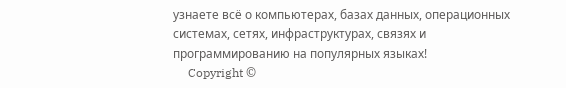узнаете всё о компьютерах, базах данных, операционных системах, сетях, инфраструктурах, связях и программированию на популярных языках!
     Copyright ©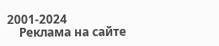2001-2024
    Реклама на сайте